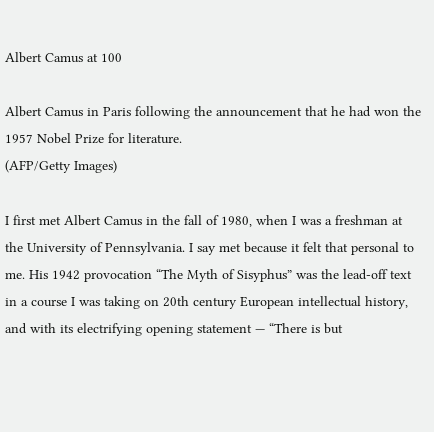Albert Camus at 100

Albert Camus in Paris following the announcement that he had won the 1957 Nobel Prize for literature.
(AFP/Getty Images)

I first met Albert Camus in the fall of 1980, when I was a freshman at the University of Pennsylvania. I say met because it felt that personal to me. His 1942 provocation “The Myth of Sisyphus” was the lead-off text in a course I was taking on 20th century European intellectual history, and with its electrifying opening statement — “There is but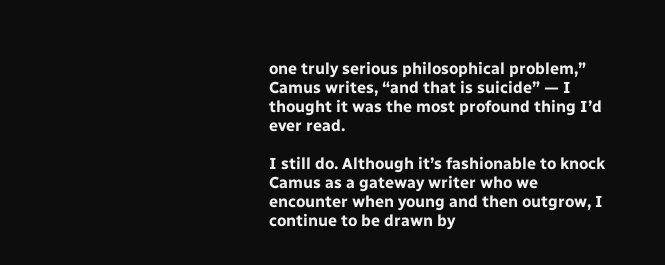one truly serious philosophical problem,” Camus writes, “and that is suicide” — I thought it was the most profound thing I’d ever read.

I still do. Although it’s fashionable to knock Camus as a gateway writer who we encounter when young and then outgrow, I continue to be drawn by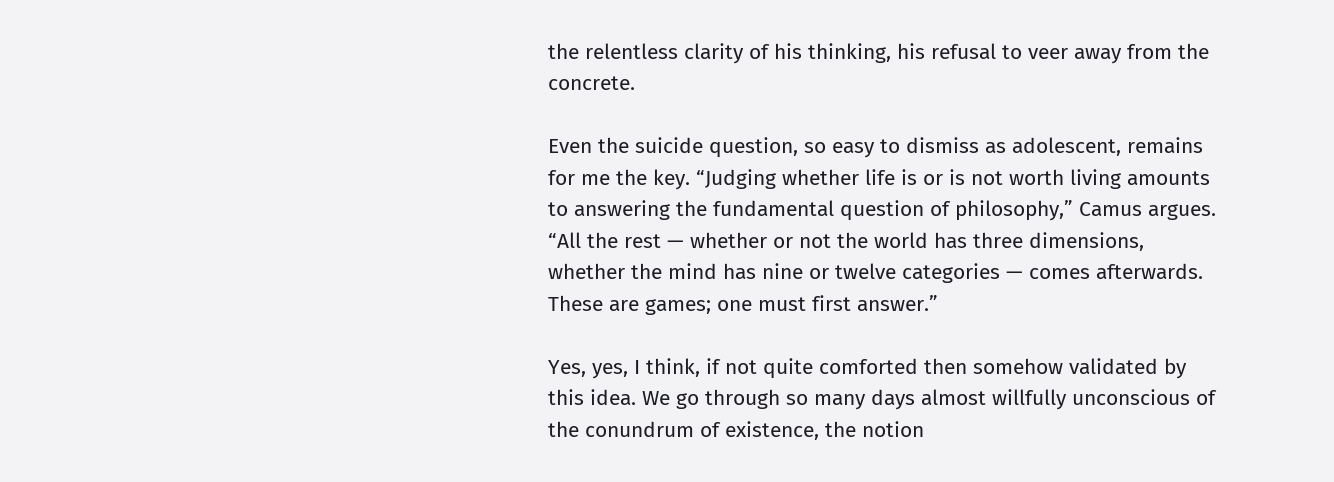the relentless clarity of his thinking, his refusal to veer away from the concrete.

Even the suicide question, so easy to dismiss as adolescent, remains for me the key. “Judging whether life is or is not worth living amounts to answering the fundamental question of philosophy,” Camus argues. “All the rest — whether or not the world has three dimensions, whether the mind has nine or twelve categories — comes afterwards. These are games; one must first answer.”

Yes, yes, I think, if not quite comforted then somehow validated by this idea. We go through so many days almost willfully unconscious of the conundrum of existence, the notion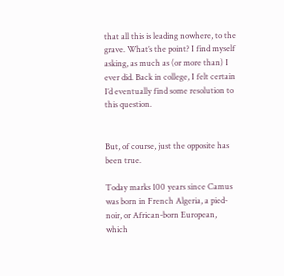that all this is leading nowhere, to the grave. What’s the point? I find myself asking, as much as (or more than) I ever did. Back in college, I felt certain I’d eventually find some resolution to this question.


But, of course, just the opposite has been true.

Today marks 100 years since Camus was born in French Algeria, a pied-noir, or African-born European, which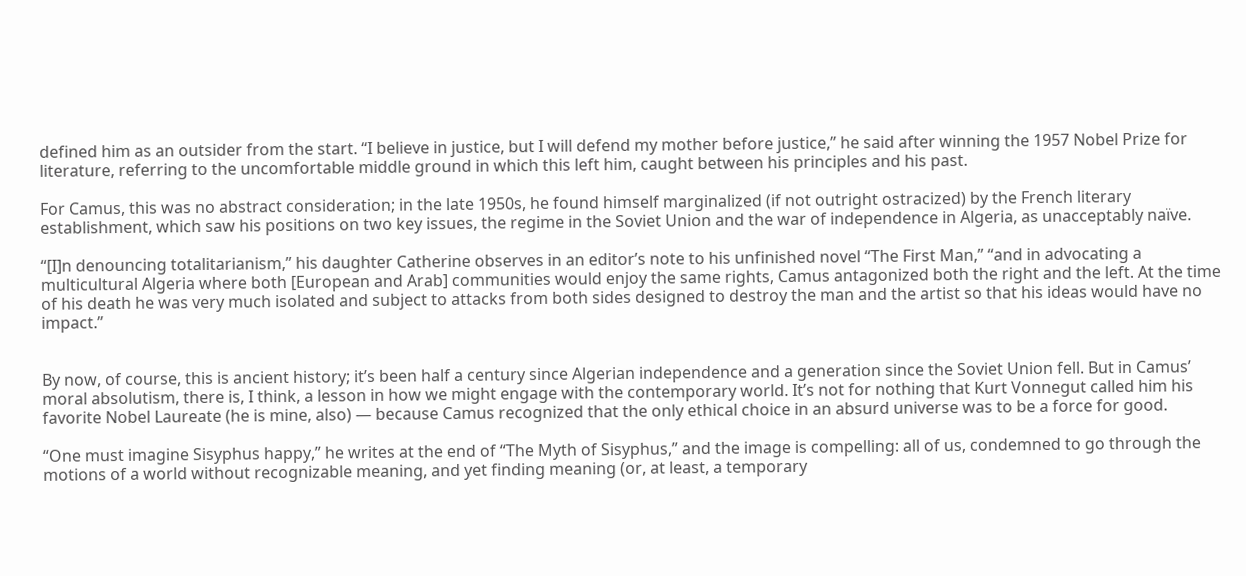defined him as an outsider from the start. “I believe in justice, but I will defend my mother before justice,” he said after winning the 1957 Nobel Prize for literature, referring to the uncomfortable middle ground in which this left him, caught between his principles and his past.

For Camus, this was no abstract consideration; in the late 1950s, he found himself marginalized (if not outright ostracized) by the French literary establishment, which saw his positions on two key issues, the regime in the Soviet Union and the war of independence in Algeria, as unacceptably naïve.

“[I]n denouncing totalitarianism,” his daughter Catherine observes in an editor’s note to his unfinished novel “The First Man,” “and in advocating a multicultural Algeria where both [European and Arab] communities would enjoy the same rights, Camus antagonized both the right and the left. At the time of his death he was very much isolated and subject to attacks from both sides designed to destroy the man and the artist so that his ideas would have no impact.”


By now, of course, this is ancient history; it’s been half a century since Algerian independence and a generation since the Soviet Union fell. But in Camus’ moral absolutism, there is, I think, a lesson in how we might engage with the contemporary world. It’s not for nothing that Kurt Vonnegut called him his favorite Nobel Laureate (he is mine, also) — because Camus recognized that the only ethical choice in an absurd universe was to be a force for good.

“One must imagine Sisyphus happy,” he writes at the end of “The Myth of Sisyphus,” and the image is compelling: all of us, condemned to go through the motions of a world without recognizable meaning, and yet finding meaning (or, at least, a temporary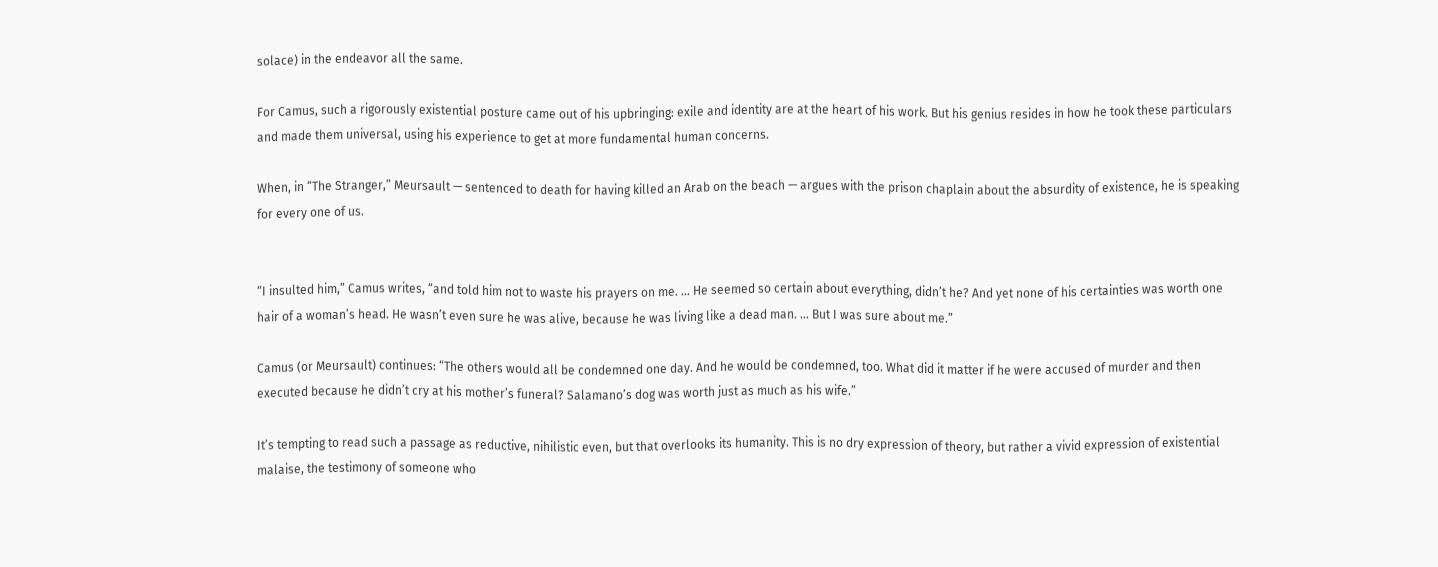solace) in the endeavor all the same.

For Camus, such a rigorously existential posture came out of his upbringing: exile and identity are at the heart of his work. But his genius resides in how he took these particulars and made them universal, using his experience to get at more fundamental human concerns.

When, in “The Stranger,” Meursault — sentenced to death for having killed an Arab on the beach — argues with the prison chaplain about the absurdity of existence, he is speaking for every one of us.


“I insulted him,” Camus writes, “and told him not to waste his prayers on me. … He seemed so certain about everything, didn’t he? And yet none of his certainties was worth one hair of a woman’s head. He wasn’t even sure he was alive, because he was living like a dead man. … But I was sure about me.”

Camus (or Meursault) continues: “The others would all be condemned one day. And he would be condemned, too. What did it matter if he were accused of murder and then executed because he didn’t cry at his mother’s funeral? Salamano’s dog was worth just as much as his wife.”

It’s tempting to read such a passage as reductive, nihilistic even, but that overlooks its humanity. This is no dry expression of theory, but rather a vivid expression of existential malaise, the testimony of someone who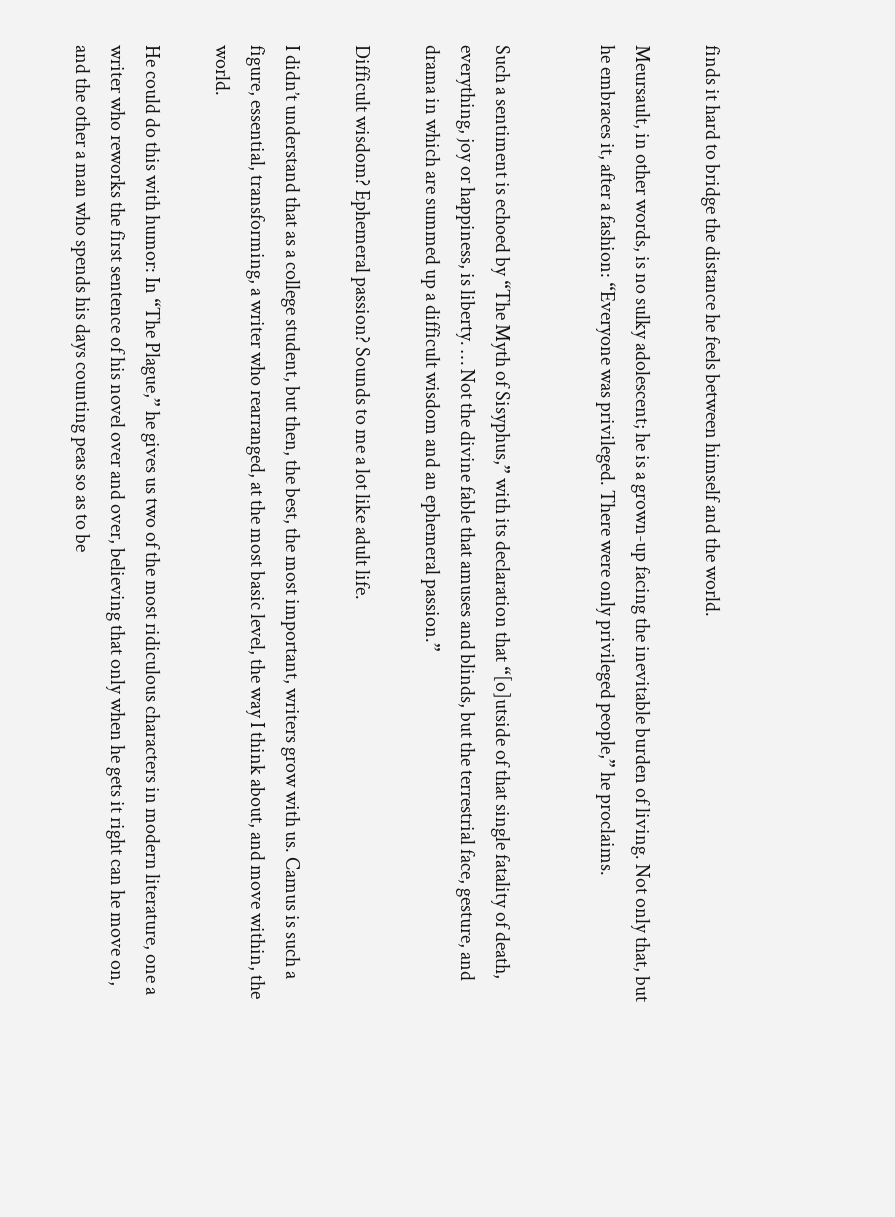finds it hard to bridge the distance he feels between himself and the world.

Meursault, in other words, is no sulky adolescent; he is a grown-up facing the inevitable burden of living. Not only that, but he embraces it, after a fashion: “Everyone was privileged. There were only privileged people,” he proclaims.


Such a sentiment is echoed by “The Myth of Sisyphus,” with its declaration that “[o]utside of that single fatality of death, everything, joy or happiness, is liberty. … Not the divine fable that amuses and blinds, but the terrestrial face, gesture, and drama in which are summed up a difficult wisdom and an ephemeral passion.”

Difficult wisdom? Ephemeral passion? Sounds to me a lot like adult life.

I didn’t understand that as a college student, but then, the best, the most important, writers grow with us. Camus is such a figure, essential, transforming, a writer who rearranged, at the most basic level, the way I think about, and move within, the world.

He could do this with humor: In “The Plague,” he gives us two of the most ridiculous characters in modern literature, one a writer who reworks the first sentence of his novel over and over, believing that only when he gets it right can he move on, and the other a man who spends his days counting peas so as to be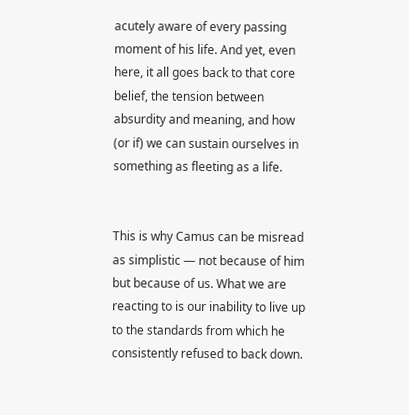acutely aware of every passing moment of his life. And yet, even here, it all goes back to that core belief, the tension between absurdity and meaning, and how (or if) we can sustain ourselves in something as fleeting as a life.


This is why Camus can be misread as simplistic — not because of him but because of us. What we are reacting to is our inability to live up to the standards from which he consistently refused to back down.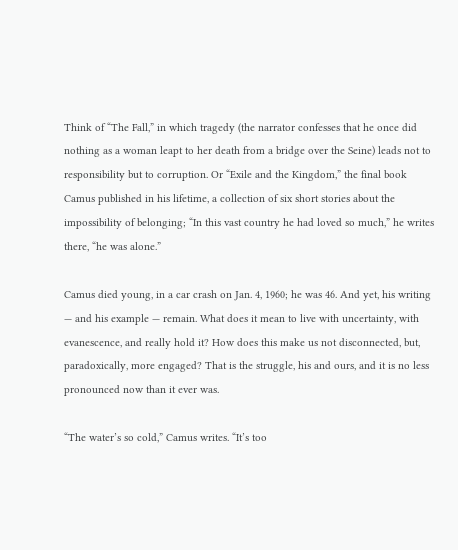Think of “The Fall,” in which tragedy (the narrator confesses that he once did nothing as a woman leapt to her death from a bridge over the Seine) leads not to responsibility but to corruption. Or “Exile and the Kingdom,” the final book Camus published in his lifetime, a collection of six short stories about the impossibility of belonging; “In this vast country he had loved so much,” he writes there, “he was alone.”

Camus died young, in a car crash on Jan. 4, 1960; he was 46. And yet, his writing — and his example — remain. What does it mean to live with uncertainty, with evanescence, and really hold it? How does this make us not disconnected, but, paradoxically, more engaged? That is the struggle, his and ours, and it is no less pronounced now than it ever was.

“The water’s so cold,” Camus writes. “It’s too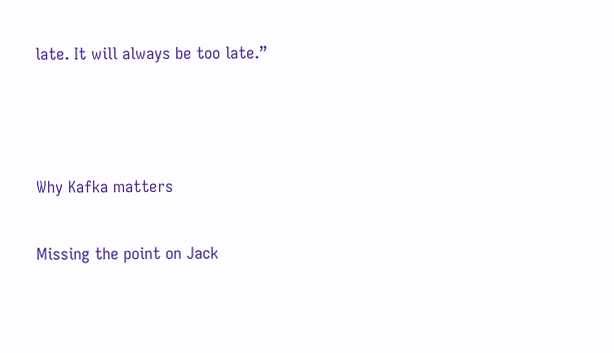late. It will always be too late.”



Why Kafka matters

Missing the point on Jack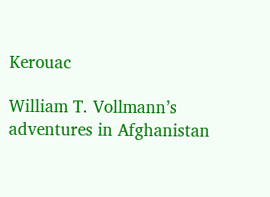Kerouac

William T. Vollmann’s adventures in Afghanistan